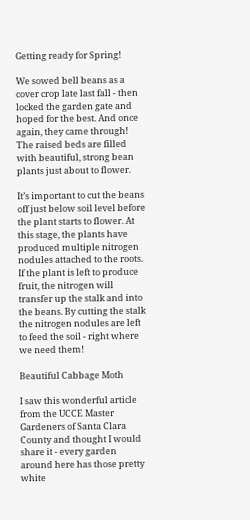Getting ready for Spring!

We sowed bell beans as a cover crop late last fall - then locked the garden gate and hoped for the best. And once again, they came through! The raised beds are filled with beautiful, strong bean plants just about to flower.

It’s important to cut the beans off just below soil level before the plant starts to flower. At this stage, the plants have produced multiple nitrogen nodules attached to the roots. If the plant is left to produce fruit, the nitrogen will transfer up the stalk and into the beans. By cutting the stalk the nitrogen nodules are left to feed the soil - right where we need them!

Beautiful Cabbage Moth

I saw this wonderful article from the UCCE Master Gardeners of Santa Clara County and thought I would share it - every garden around here has those pretty white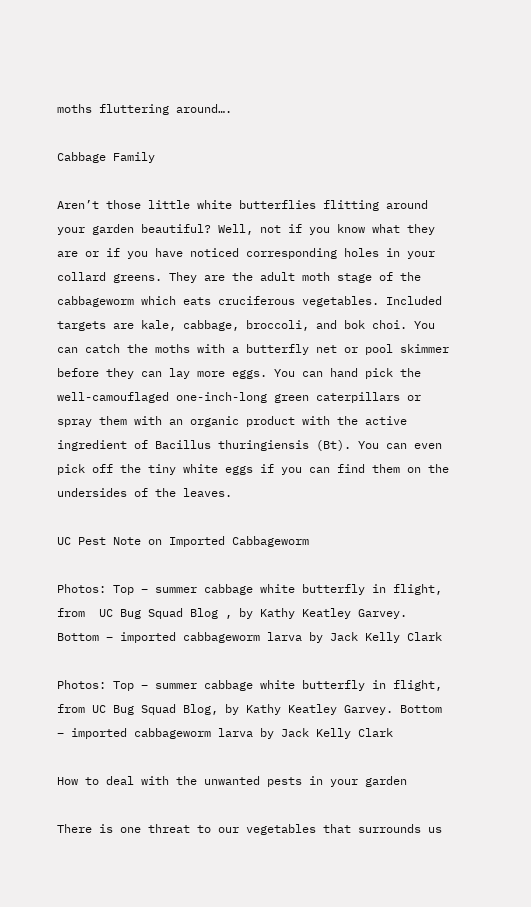moths fluttering around….

Cabbage Family

Aren’t those little white butterflies flitting around your garden beautiful? Well, not if you know what they are or if you have noticed corresponding holes in your collard greens. They are the adult moth stage of the cabbageworm which eats cruciferous vegetables. Included targets are kale, cabbage, broccoli, and bok choi. You can catch the moths with a butterfly net or pool skimmer before they can lay more eggs. You can hand pick the well-camouflaged one-inch-long green caterpillars or spray them with an organic product with the active ingredient of Bacillus thuringiensis (Bt). You can even pick off the tiny white eggs if you can find them on the undersides of the leaves.

UC Pest Note on Imported Cabbageworm

Photos: Top – summer cabbage white butterfly in flight, from  UC Bug Squad Blog , by Kathy Keatley Garvey. Bottom – imported cabbageworm larva by Jack Kelly Clark

Photos: Top – summer cabbage white butterfly in flight, from UC Bug Squad Blog, by Kathy Keatley Garvey. Bottom – imported cabbageworm larva by Jack Kelly Clark

How to deal with the unwanted pests in your garden

There is one threat to our vegetables that surrounds us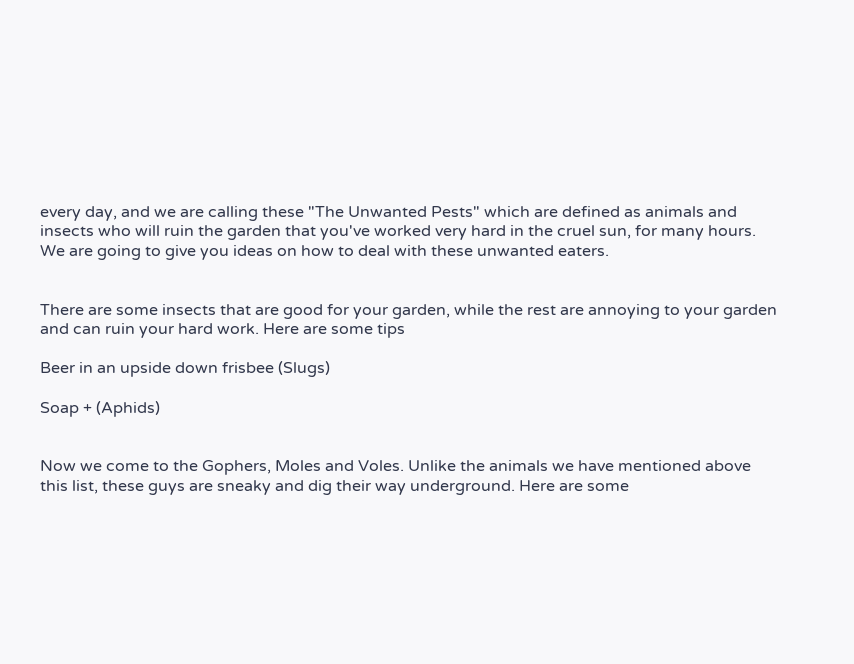every day, and we are calling these "The Unwanted Pests" which are defined as animals and insects who will ruin the garden that you've worked very hard in the cruel sun, for many hours. We are going to give you ideas on how to deal with these unwanted eaters.


There are some insects that are good for your garden, while the rest are annoying to your garden and can ruin your hard work. Here are some tips

Beer in an upside down frisbee (Slugs)

Soap + (Aphids)


Now we come to the Gophers, Moles and Voles. Unlike the animals we have mentioned above this list, these guys are sneaky and dig their way underground. Here are some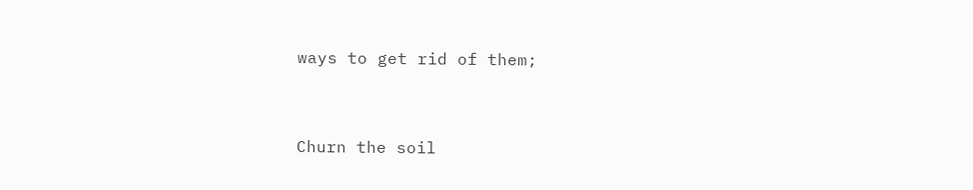ways to get rid of them;



Churn the soil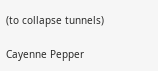(to collapse tunnels)

Cayenne Pepper